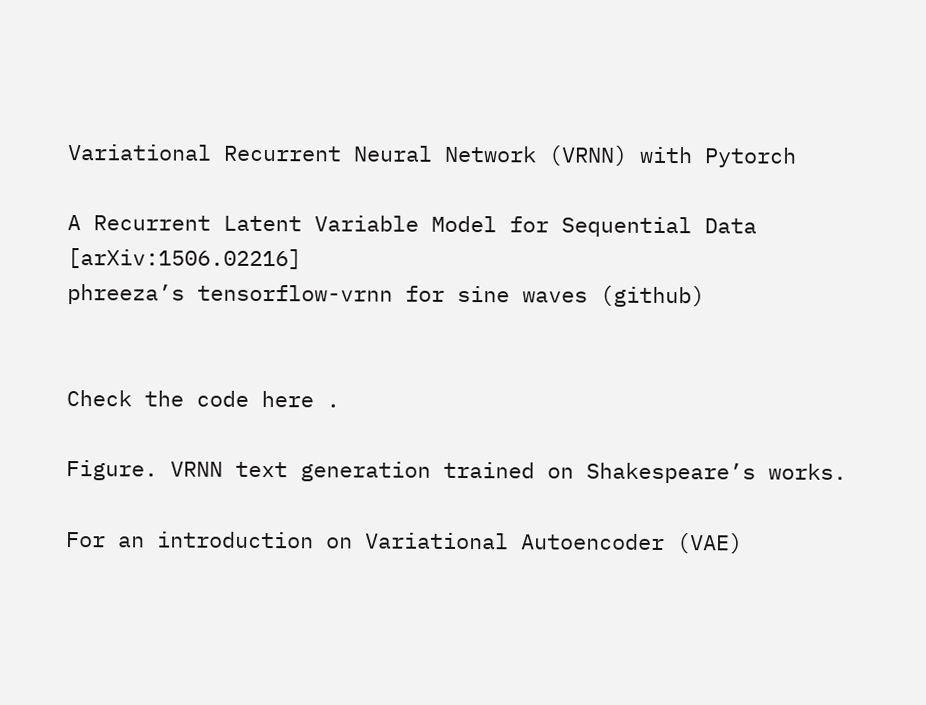Variational Recurrent Neural Network (VRNN) with Pytorch

A Recurrent Latent Variable Model for Sequential Data [arXiv:1506.02216]
phreeza’s tensorflow-vrnn for sine waves (github)


Check the code here .

Figure. VRNN text generation trained on Shakespeare’s works.

For an introduction on Variational Autoencoder (VAE)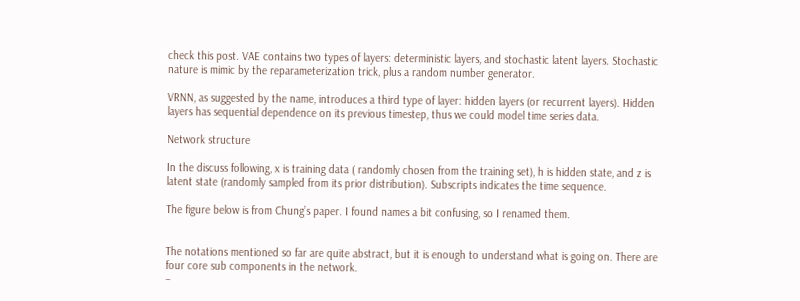check this post. VAE contains two types of layers: deterministic layers, and stochastic latent layers. Stochastic nature is mimic by the reparameterization trick, plus a random number generator.

VRNN, as suggested by the name, introduces a third type of layer: hidden layers (or recurrent layers). Hidden layers has sequential dependence on its previous timestep, thus we could model time series data.

Network structure

In the discuss following, x is training data ( randomly chosen from the training set), h is hidden state, and z is latent state (randomly sampled from its prior distribution). Subscripts indicates the time sequence.

The figure below is from Chung’s paper. I found names a bit confusing, so I renamed them.


The notations mentioned so far are quite abstract, but it is enough to understand what is going on. There are four core sub components in the network.
–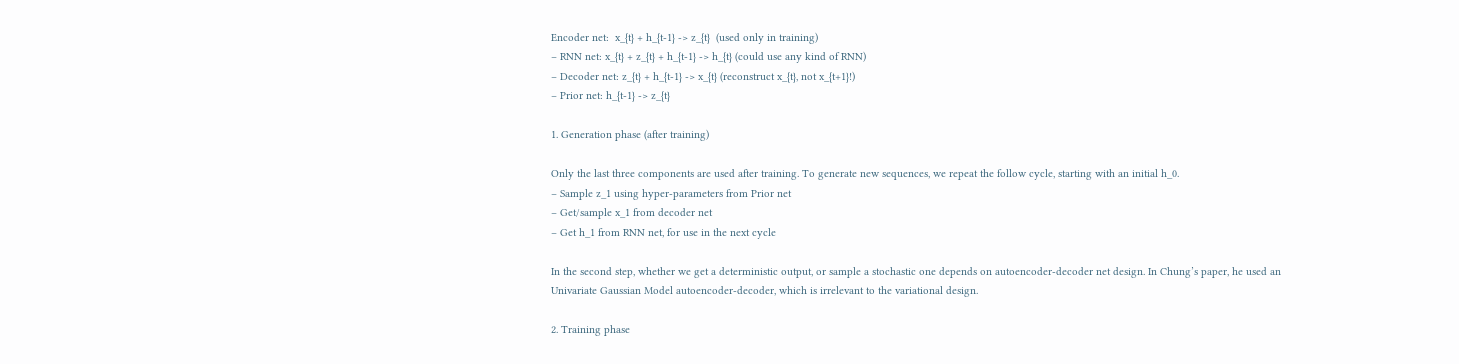Encoder net:  x_{t} + h_{t-1} -> z_{t}  (used only in training)
– RNN net: x_{t} + z_{t} + h_{t-1} -> h_{t} (could use any kind of RNN)
– Decoder net: z_{t} + h_{t-1} -> x_{t} (reconstruct x_{t}, not x_{t+1}!)
– Prior net: h_{t-1} -> z_{t}

1. Generation phase (after training)

Only the last three components are used after training. To generate new sequences, we repeat the follow cycle, starting with an initial h_0.
– Sample z_1 using hyper-parameters from Prior net
– Get/sample x_1 from decoder net
– Get h_1 from RNN net, for use in the next cycle

In the second step, whether we get a deterministic output, or sample a stochastic one depends on autoencoder-decoder net design. In Chung’s paper, he used an Univariate Gaussian Model autoencoder-decoder, which is irrelevant to the variational design.

2. Training phase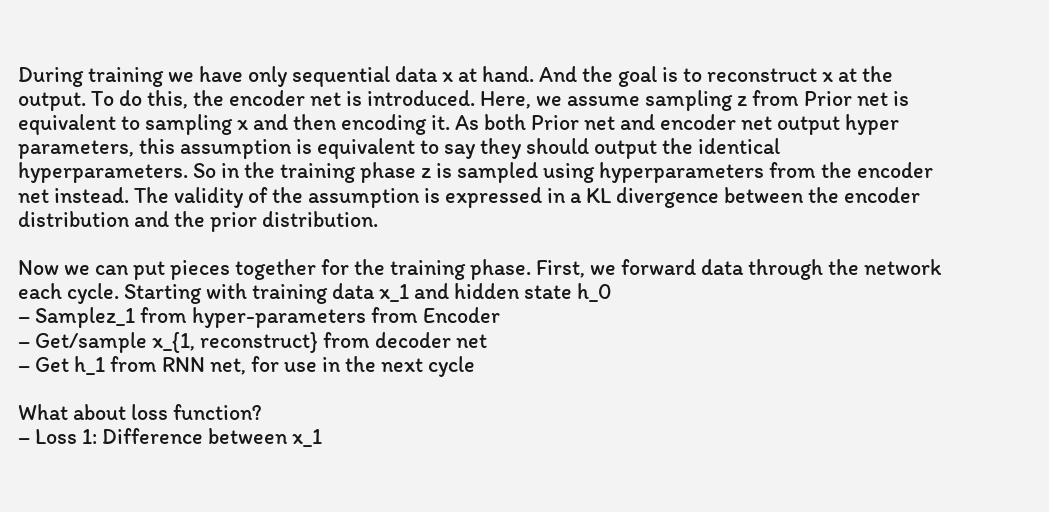During training we have only sequential data x at hand. And the goal is to reconstruct x at the output. To do this, the encoder net is introduced. Here, we assume sampling z from Prior net is equivalent to sampling x and then encoding it. As both Prior net and encoder net output hyper parameters, this assumption is equivalent to say they should output the identical hyperparameters. So in the training phase z is sampled using hyperparameters from the encoder net instead. The validity of the assumption is expressed in a KL divergence between the encoder distribution and the prior distribution.

Now we can put pieces together for the training phase. First, we forward data through the network each cycle. Starting with training data x_1 and hidden state h_0
– Samplez_1 from hyper-parameters from Encoder
– Get/sample x_{1, reconstruct} from decoder net
– Get h_1 from RNN net, for use in the next cycle

What about loss function?
– Loss 1: Difference between x_1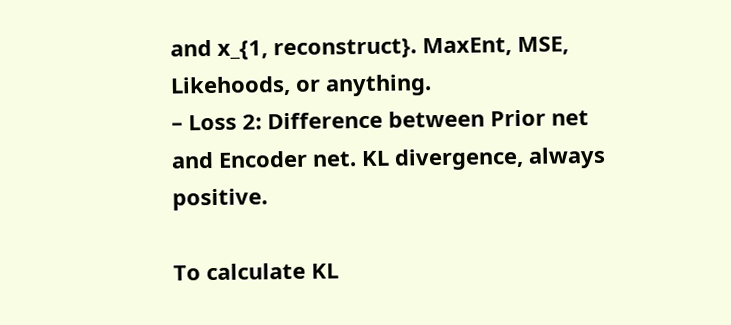and x_{1, reconstruct}. MaxEnt, MSE, Likehoods, or anything.
– Loss 2: Difference between Prior net and Encoder net. KL divergence, always positive.

To calculate KL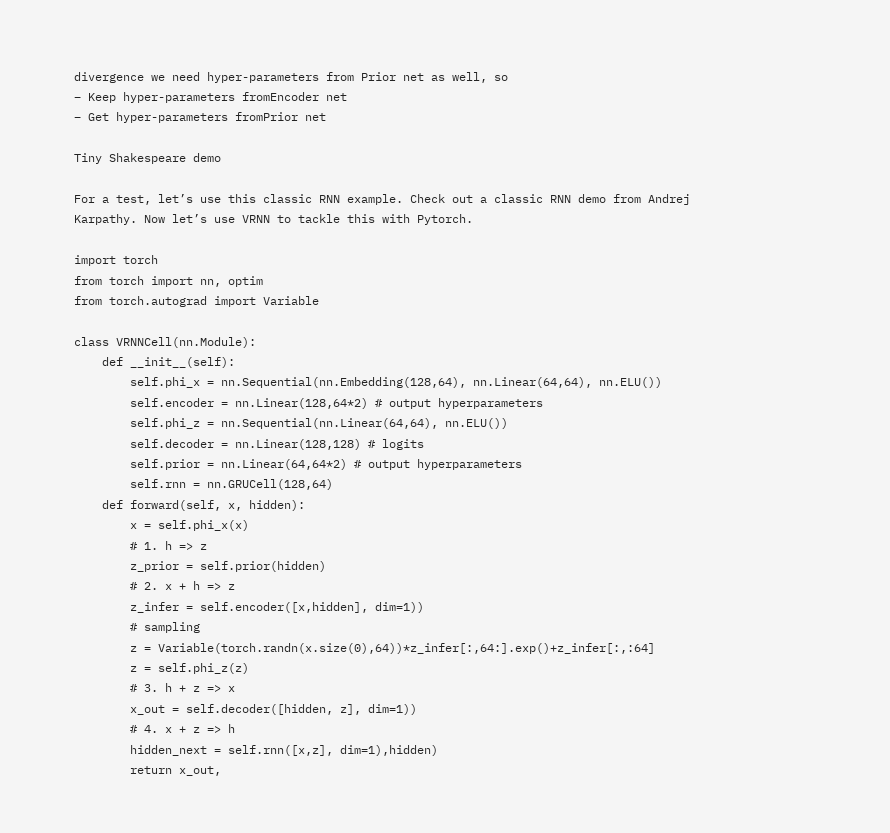divergence we need hyper-parameters from Prior net as well, so
– Keep hyper-parameters fromEncoder net
– Get hyper-parameters fromPrior net

Tiny Shakespeare demo

For a test, let’s use this classic RNN example. Check out a classic RNN demo from Andrej Karpathy. Now let’s use VRNN to tackle this with Pytorch.

import torch
from torch import nn, optim
from torch.autograd import Variable

class VRNNCell(nn.Module):
    def __init__(self):
        self.phi_x = nn.Sequential(nn.Embedding(128,64), nn.Linear(64,64), nn.ELU())
        self.encoder = nn.Linear(128,64*2) # output hyperparameters
        self.phi_z = nn.Sequential(nn.Linear(64,64), nn.ELU())
        self.decoder = nn.Linear(128,128) # logits
        self.prior = nn.Linear(64,64*2) # output hyperparameters
        self.rnn = nn.GRUCell(128,64)
    def forward(self, x, hidden):
        x = self.phi_x(x)
        # 1. h => z
        z_prior = self.prior(hidden)
        # 2. x + h => z
        z_infer = self.encoder([x,hidden], dim=1))
        # sampling
        z = Variable(torch.randn(x.size(0),64))*z_infer[:,64:].exp()+z_infer[:,:64]
        z = self.phi_z(z)
        # 3. h + z => x
        x_out = self.decoder([hidden, z], dim=1))
        # 4. x + z => h
        hidden_next = self.rnn([x,z], dim=1),hidden)
        return x_out,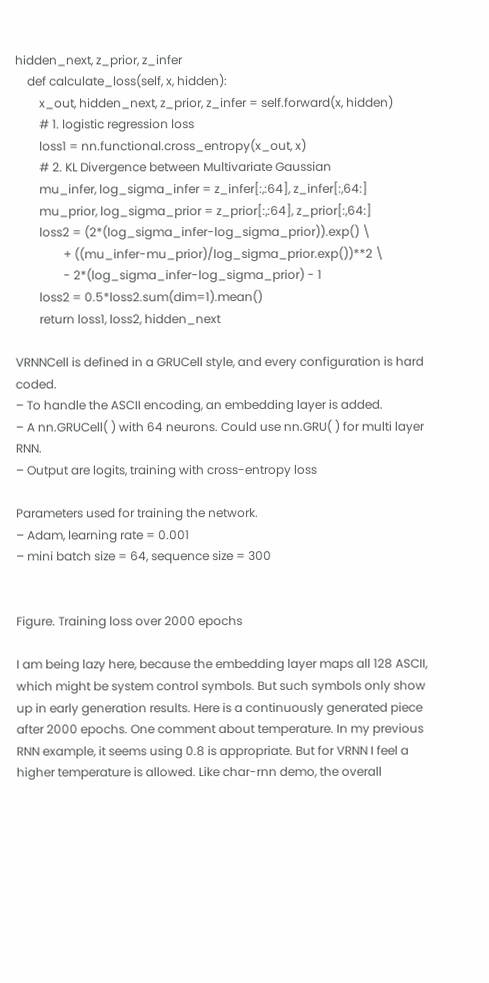hidden_next, z_prior, z_infer
    def calculate_loss(self, x, hidden):
        x_out, hidden_next, z_prior, z_infer = self.forward(x, hidden)
        # 1. logistic regression loss
        loss1 = nn.functional.cross_entropy(x_out, x)
        # 2. KL Divergence between Multivariate Gaussian
        mu_infer, log_sigma_infer = z_infer[:,:64], z_infer[:,64:]
        mu_prior, log_sigma_prior = z_prior[:,:64], z_prior[:,64:]
        loss2 = (2*(log_sigma_infer-log_sigma_prior)).exp() \
                + ((mu_infer-mu_prior)/log_sigma_prior.exp())**2 \
                - 2*(log_sigma_infer-log_sigma_prior) - 1
        loss2 = 0.5*loss2.sum(dim=1).mean()
        return loss1, loss2, hidden_next

VRNNCell is defined in a GRUCell style, and every configuration is hard coded.
– To handle the ASCII encoding, an embedding layer is added.
– A nn.GRUCell( ) with 64 neurons. Could use nn.GRU( ) for multi layer RNN.
– Output are logits, training with cross-entropy loss

Parameters used for training the network.
– Adam, learning rate = 0.001
– mini batch size = 64, sequence size = 300


Figure. Training loss over 2000 epochs

I am being lazy here, because the embedding layer maps all 128 ASCII, which might be system control symbols. But such symbols only show up in early generation results. Here is a continuously generated piece after 2000 epochs. One comment about temperature. In my previous RNN example, it seems using 0.8 is appropriate. But for VRNN I feel a higher temperature is allowed. Like char-rnn demo, the overall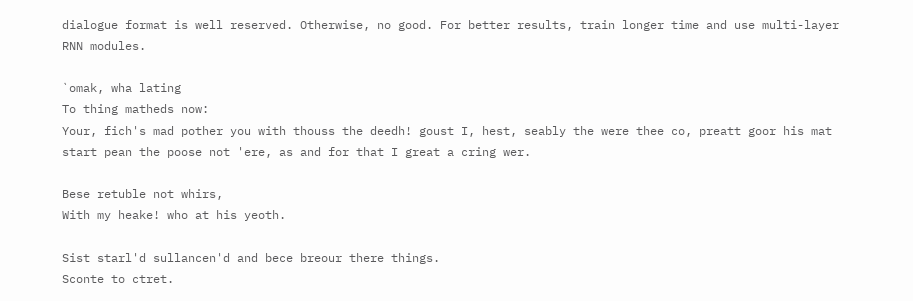dialogue format is well reserved. Otherwise, no good. For better results, train longer time and use multi-layer RNN modules.

`omak, wha lating
To thing matheds now:
Your, fich's mad pother you with thouss the deedh! goust I, hest, seably the were thee co, preatt goor his mat start pean the poose not 'ere, as and for that I great a cring wer.

Bese retuble not whirs,
With my heake! who at his yeoth.

Sist starl'd sullancen'd and bece breour there things.
Sconte to ctret.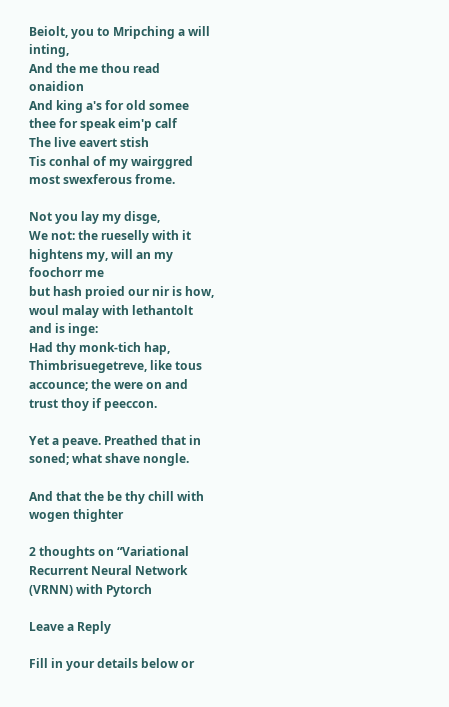Beiolt, you to Mripching a will inting,
And the me thou read onaidion
And king a's for old somee thee for speak eim'p calf
The live eavert stish
Tis conhal of my wairggred most swexferous frome.

Not you lay my disge,
We not: the rueselly with it hightens my, will an my foochorr me
but hash proied our nir is how, woul malay with lethantolt and is inge:
Had thy monk-tich hap,
Thimbrisuegetreve, like tous accounce; the were on and trust thoy if peeccon.

Yet a peave. Preathed that in soned; what shave nongle.

And that the be thy chill with wogen thighter

2 thoughts on “Variational Recurrent Neural Network (VRNN) with Pytorch

Leave a Reply

Fill in your details below or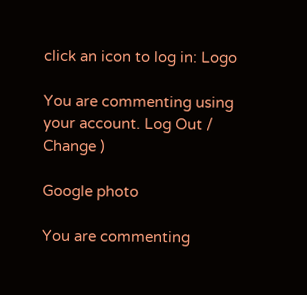click an icon to log in: Logo

You are commenting using your account. Log Out /  Change )

Google photo

You are commenting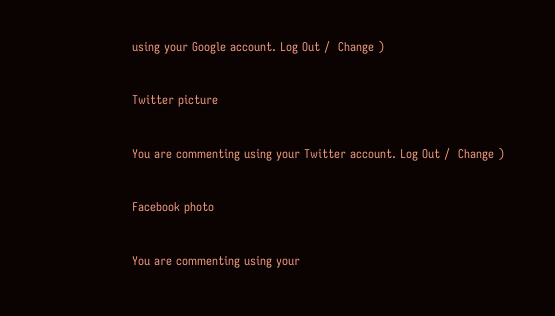using your Google account. Log Out /  Change )

Twitter picture

You are commenting using your Twitter account. Log Out /  Change )

Facebook photo

You are commenting using your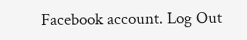Facebook account. Log Out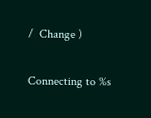/  Change )

Connecting to %s